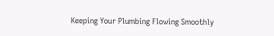Keeping Your Plumbing Flowing Smoothly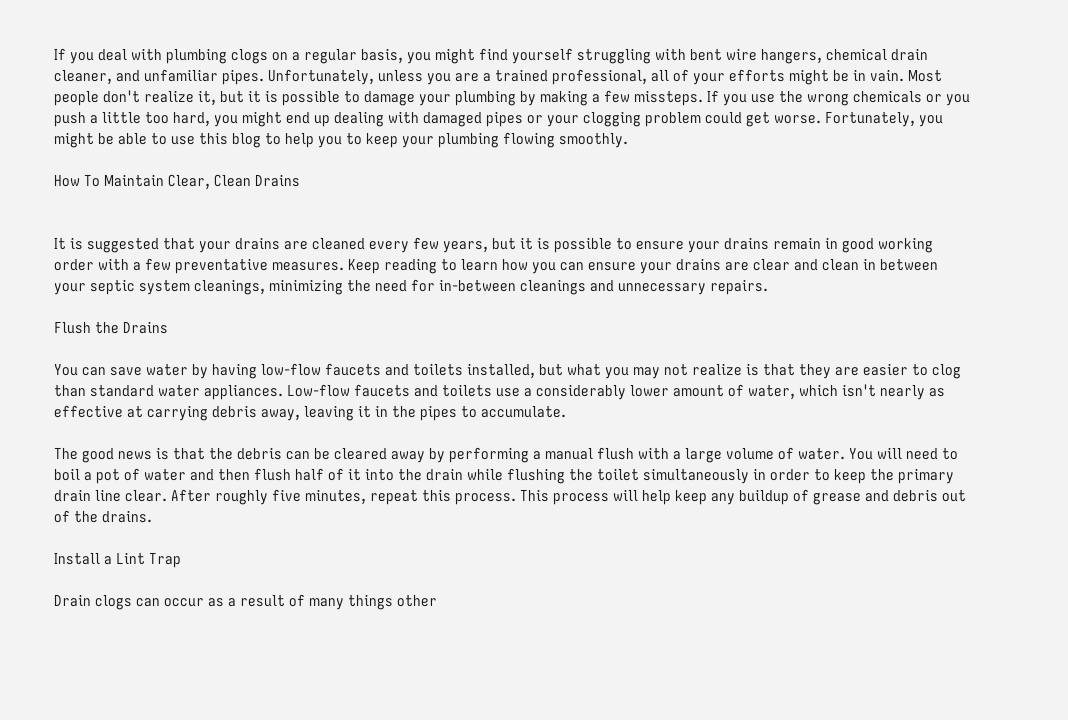If you deal with plumbing clogs on a regular basis, you might find yourself struggling with bent wire hangers, chemical drain cleaner, and unfamiliar pipes. Unfortunately, unless you are a trained professional, all of your efforts might be in vain. Most people don't realize it, but it is possible to damage your plumbing by making a few missteps. If you use the wrong chemicals or you push a little too hard, you might end up dealing with damaged pipes or your clogging problem could get worse. Fortunately, you might be able to use this blog to help you to keep your plumbing flowing smoothly.

How To Maintain Clear, Clean Drains


It is suggested that your drains are cleaned every few years, but it is possible to ensure your drains remain in good working order with a few preventative measures. Keep reading to learn how you can ensure your drains are clear and clean in between your septic system cleanings, minimizing the need for in-between cleanings and unnecessary repairs.

Flush the Drains

You can save water by having low-flow faucets and toilets installed, but what you may not realize is that they are easier to clog than standard water appliances. Low-flow faucets and toilets use a considerably lower amount of water, which isn't nearly as effective at carrying debris away, leaving it in the pipes to accumulate.

The good news is that the debris can be cleared away by performing a manual flush with a large volume of water. You will need to boil a pot of water and then flush half of it into the drain while flushing the toilet simultaneously in order to keep the primary drain line clear. After roughly five minutes, repeat this process. This process will help keep any buildup of grease and debris out of the drains.

Install a Lint Trap

Drain clogs can occur as a result of many things other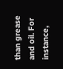than grease and oil. For instance,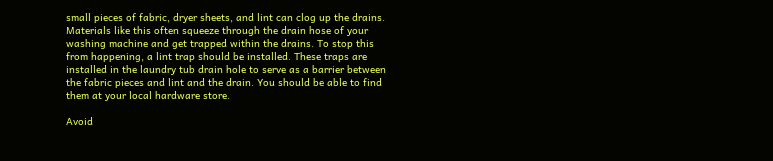small pieces of fabric, dryer sheets, and lint can clog up the drains. Materials like this often squeeze through the drain hose of your washing machine and get trapped within the drains. To stop this from happening, a lint trap should be installed. These traps are installed in the laundry tub drain hole to serve as a barrier between the fabric pieces and lint and the drain. You should be able to find them at your local hardware store.

Avoid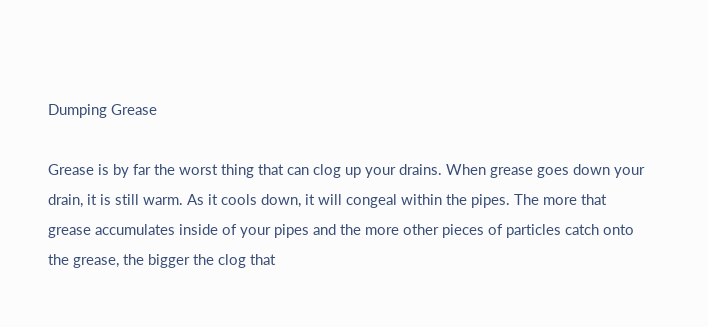Dumping Grease

Grease is by far the worst thing that can clog up your drains. When grease goes down your drain, it is still warm. As it cools down, it will congeal within the pipes. The more that grease accumulates inside of your pipes and the more other pieces of particles catch onto the grease, the bigger the clog that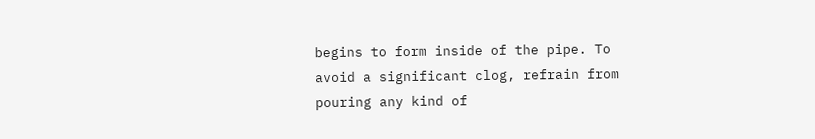begins to form inside of the pipe. To avoid a significant clog, refrain from pouring any kind of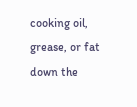cooking oil, grease, or fat down the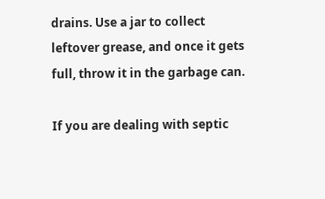drains. Use a jar to collect leftover grease, and once it gets full, throw it in the garbage can.

If you are dealing with septic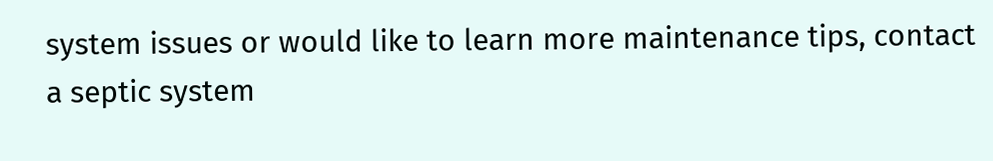system issues or would like to learn more maintenance tips, contact a septic system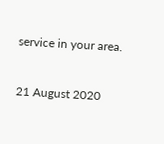service in your area.


21 August 2020